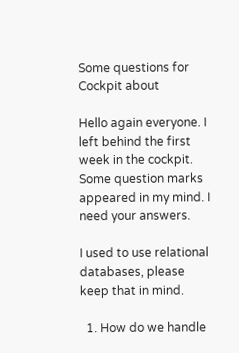Some questions for Cockpit about

Hello again everyone. I left behind the first week in the cockpit. Some question marks appeared in my mind. I need your answers.

I used to use relational databases, please keep that in mind.

  1. How do we handle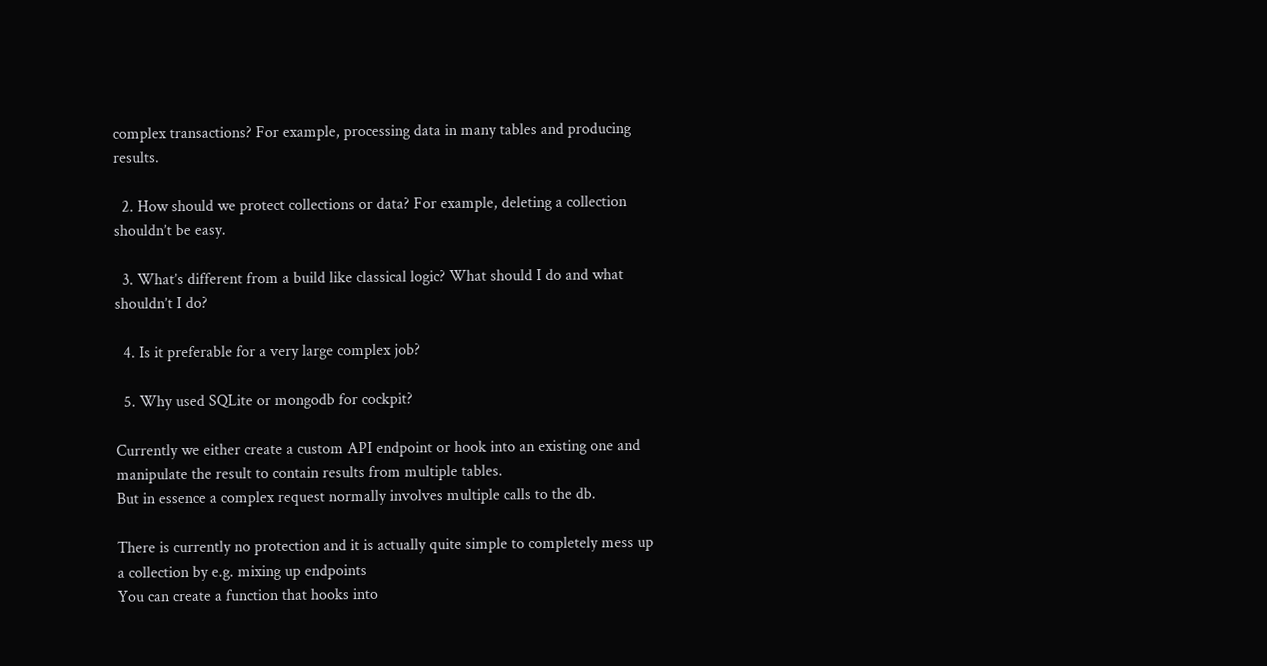complex transactions? For example, processing data in many tables and producing results.

  2. How should we protect collections or data? For example, deleting a collection shouldn’t be easy.

  3. What’s different from a build like classical logic? What should I do and what shouldn’t I do?

  4. Is it preferable for a very large complex job?

  5. Why used SQLite or mongodb for cockpit?

Currently we either create a custom API endpoint or hook into an existing one and manipulate the result to contain results from multiple tables.
But in essence a complex request normally involves multiple calls to the db.

There is currently no protection and it is actually quite simple to completely mess up a collection by e.g. mixing up endpoints
You can create a function that hooks into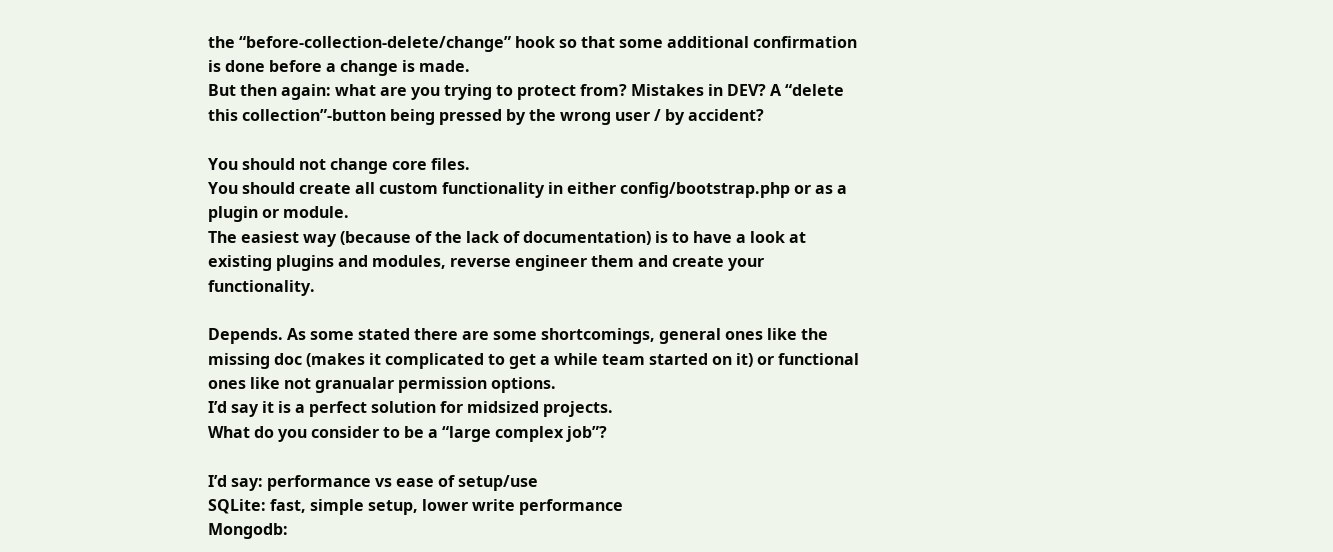the “before-collection-delete/change” hook so that some additional confirmation is done before a change is made.
But then again: what are you trying to protect from? Mistakes in DEV? A “delete this collection”-button being pressed by the wrong user / by accident?

You should not change core files.
You should create all custom functionality in either config/bootstrap.php or as a plugin or module.
The easiest way (because of the lack of documentation) is to have a look at existing plugins and modules, reverse engineer them and create your functionality.

Depends. As some stated there are some shortcomings, general ones like the missing doc (makes it complicated to get a while team started on it) or functional ones like not granualar permission options.
I’d say it is a perfect solution for midsized projects.
What do you consider to be a “large complex job”?

I’d say: performance vs ease of setup/use
SQLite: fast, simple setup, lower write performance
Mongodb: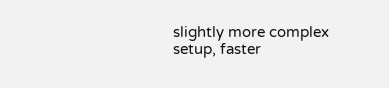slightly more complex setup, faster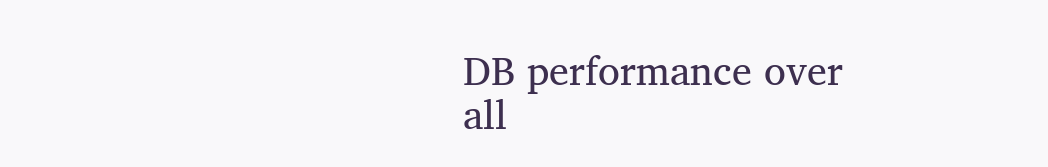DB performance over all